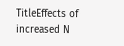TitleEffects of increased N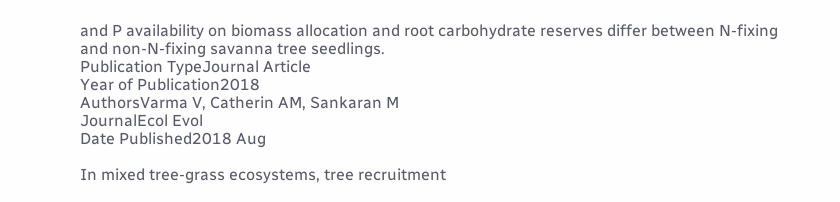and P availability on biomass allocation and root carbohydrate reserves differ between N-fixing and non-N-fixing savanna tree seedlings.
Publication TypeJournal Article
Year of Publication2018
AuthorsVarma V, Catherin AM, Sankaran M
JournalEcol Evol
Date Published2018 Aug

In mixed tree-grass ecosystems, tree recruitment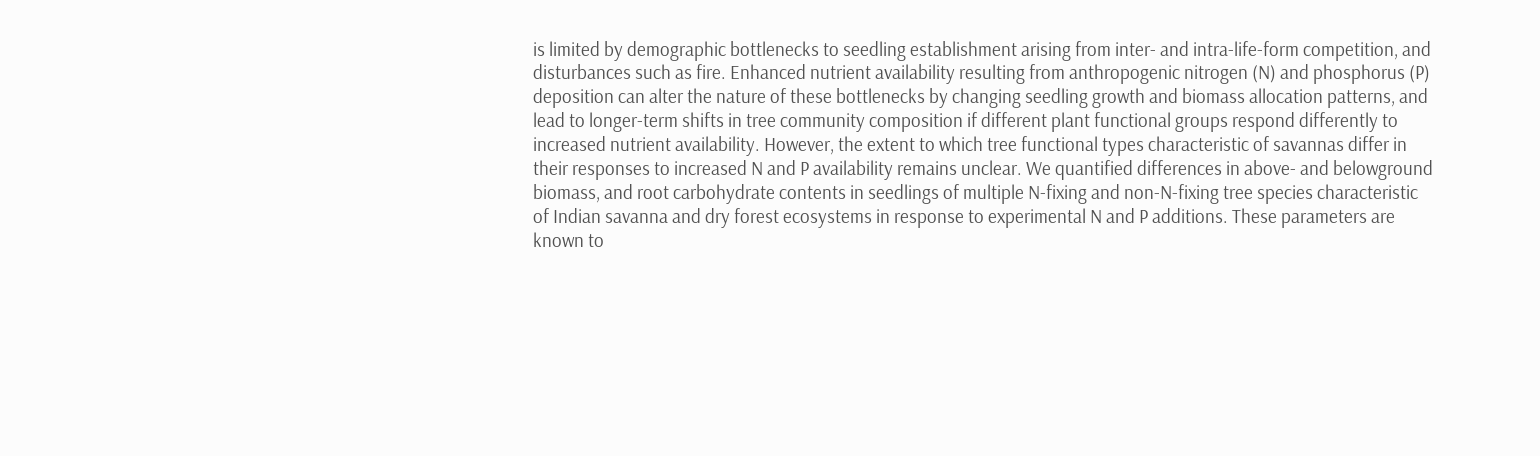is limited by demographic bottlenecks to seedling establishment arising from inter- and intra-life-form competition, and disturbances such as fire. Enhanced nutrient availability resulting from anthropogenic nitrogen (N) and phosphorus (P) deposition can alter the nature of these bottlenecks by changing seedling growth and biomass allocation patterns, and lead to longer-term shifts in tree community composition if different plant functional groups respond differently to increased nutrient availability. However, the extent to which tree functional types characteristic of savannas differ in their responses to increased N and P availability remains unclear. We quantified differences in above- and belowground biomass, and root carbohydrate contents in seedlings of multiple N-fixing and non-N-fixing tree species characteristic of Indian savanna and dry forest ecosystems in response to experimental N and P additions. These parameters are known to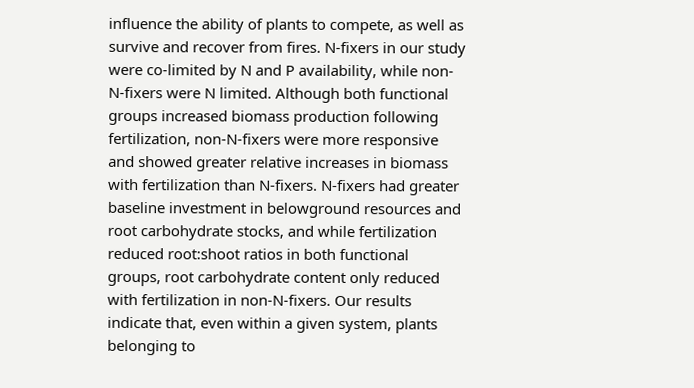influence the ability of plants to compete, as well as survive and recover from fires. N-fixers in our study were co-limited by N and P availability, while non-N-fixers were N limited. Although both functional groups increased biomass production following fertilization, non-N-fixers were more responsive and showed greater relative increases in biomass with fertilization than N-fixers. N-fixers had greater baseline investment in belowground resources and root carbohydrate stocks, and while fertilization reduced root:shoot ratios in both functional groups, root carbohydrate content only reduced with fertilization in non-N-fixers. Our results indicate that, even within a given system, plants belonging to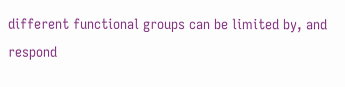different functional groups can be limited by, and respond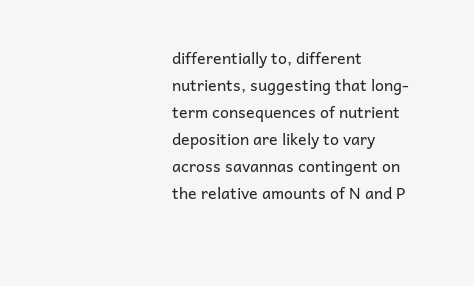differentially to, different nutrients, suggesting that long-term consequences of nutrient deposition are likely to vary across savannas contingent on the relative amounts of N and P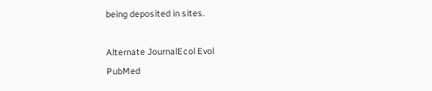being deposited in sites.

Alternate JournalEcol Evol
PubMed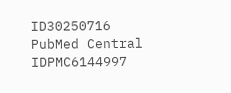ID30250716
PubMed Central IDPMC6144997